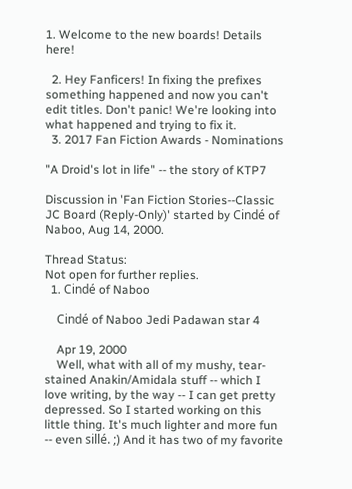1. Welcome to the new boards! Details here!

  2. Hey Fanficers! In fixing the prefixes something happened and now you can't edit titles. Don't panic! We're looking into what happened and trying to fix it.
  3. 2017 Fan Fiction Awards - Nominations

"A Droid's lot in life" -- the story of KTP7

Discussion in 'Fan Fiction Stories--Classic JC Board (Reply-Only)' started by Cindé of Naboo, Aug 14, 2000.

Thread Status:
Not open for further replies.
  1. Cindé of Naboo

    Cindé of Naboo Jedi Padawan star 4

    Apr 19, 2000
    Well, what with all of my mushy, tear-stained Anakin/Amidala stuff -- which I love writing, by the way -- I can get pretty depressed. So I started working on this little thing. It's much lighter and more fun -- even sillé. ;) And it has two of my favorite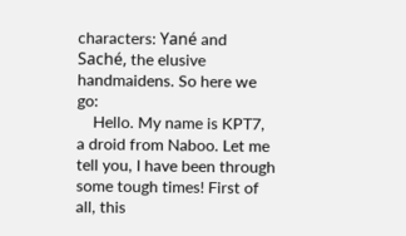characters: Yané and Saché, the elusive handmaidens. So here we go:
    Hello. My name is KPT7, a droid from Naboo. Let me tell you, I have been through some tough times! First of all, this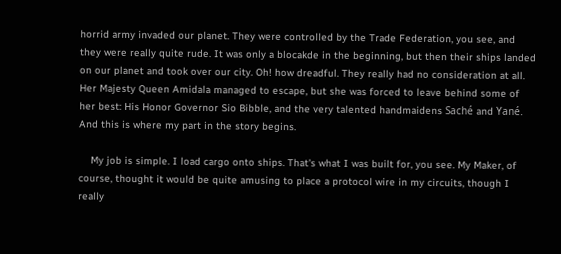horrid army invaded our planet. They were controlled by the Trade Federation, you see, and they were really quite rude. It was only a blocakde in the beginning, but then their ships landed on our planet and took over our city. Oh! how dreadful. They really had no consideration at all. Her Majesty Queen Amidala managed to escape, but she was forced to leave behind some of her best: His Honor Governor Sio Bibble, and the very talented handmaidens Saché and Yané. And this is where my part in the story begins.

    My job is simple. I load cargo onto ships. That's what I was built for, you see. My Maker, of course, thought it would be quite amusing to place a protocol wire in my circuits, though I really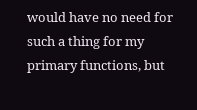would have no need for such a thing for my primary functions, but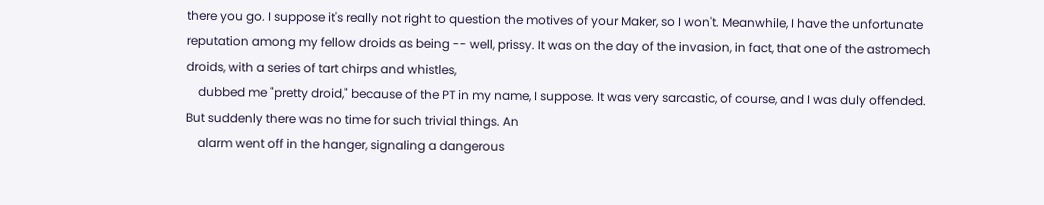there you go. I suppose it's really not right to question the motives of your Maker, so I won't. Meanwhile, I have the unfortunate reputation among my fellow droids as being -- well, prissy. It was on the day of the invasion, in fact, that one of the astromech droids, with a series of tart chirps and whistles,
    dubbed me "pretty droid," because of the PT in my name, I suppose. It was very sarcastic, of course, and I was duly offended. But suddenly there was no time for such trivial things. An
    alarm went off in the hanger, signaling a dangerous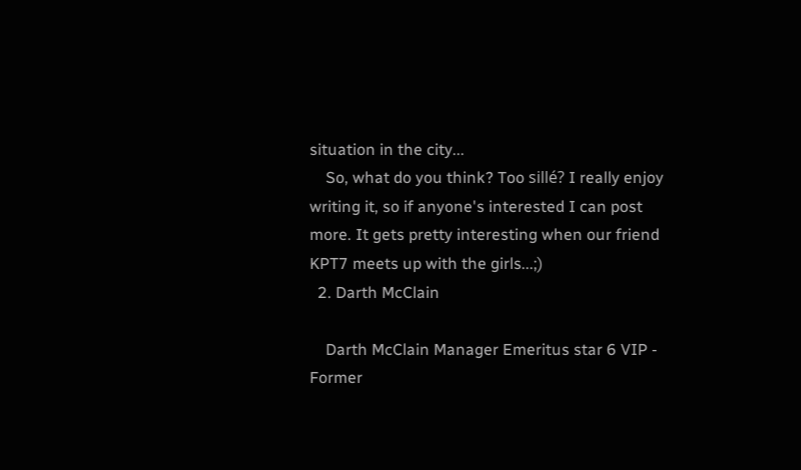situation in the city...
    So, what do you think? Too sillé? I really enjoy writing it, so if anyone's interested I can post more. It gets pretty interesting when our friend KPT7 meets up with the girls...;)
  2. Darth McClain

    Darth McClain Manager Emeritus star 6 VIP - Former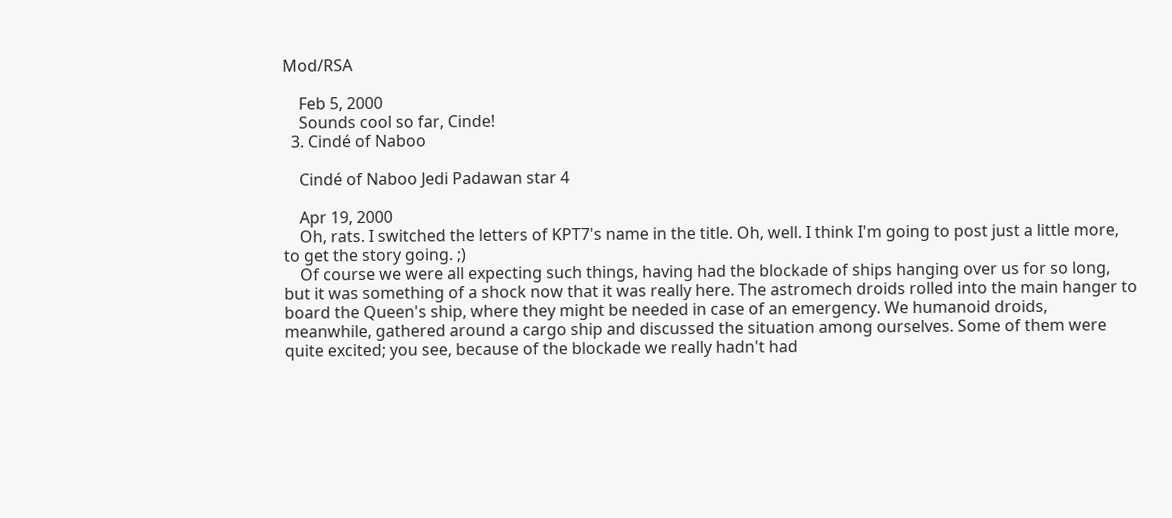Mod/RSA

    Feb 5, 2000
    Sounds cool so far, Cinde!
  3. Cindé of Naboo

    Cindé of Naboo Jedi Padawan star 4

    Apr 19, 2000
    Oh, rats. I switched the letters of KPT7's name in the title. Oh, well. I think I'm going to post just a little more, to get the story going. ;)
    Of course we were all expecting such things, having had the blockade of ships hanging over us for so long, but it was something of a shock now that it was really here. The astromech droids rolled into the main hanger to board the Queen's ship, where they might be needed in case of an emergency. We humanoid droids, meanwhile, gathered around a cargo ship and discussed the situation among ourselves. Some of them were quite excited; you see, because of the blockade we really hadn't had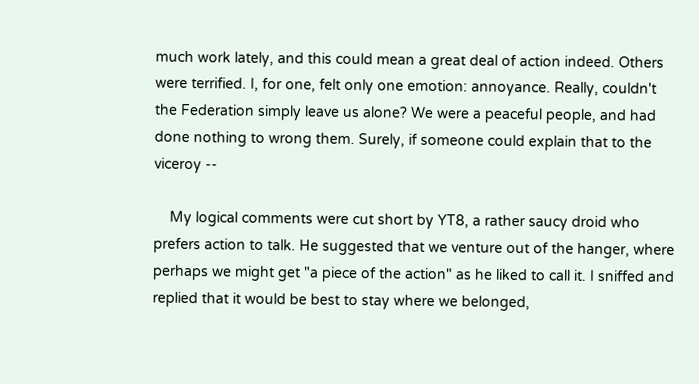much work lately, and this could mean a great deal of action indeed. Others were terrified. I, for one, felt only one emotion: annoyance. Really, couldn't the Federation simply leave us alone? We were a peaceful people, and had done nothing to wrong them. Surely, if someone could explain that to the viceroy --

    My logical comments were cut short by YT8, a rather saucy droid who prefers action to talk. He suggested that we venture out of the hanger, where perhaps we might get "a piece of the action" as he liked to call it. I sniffed and replied that it would be best to stay where we belonged,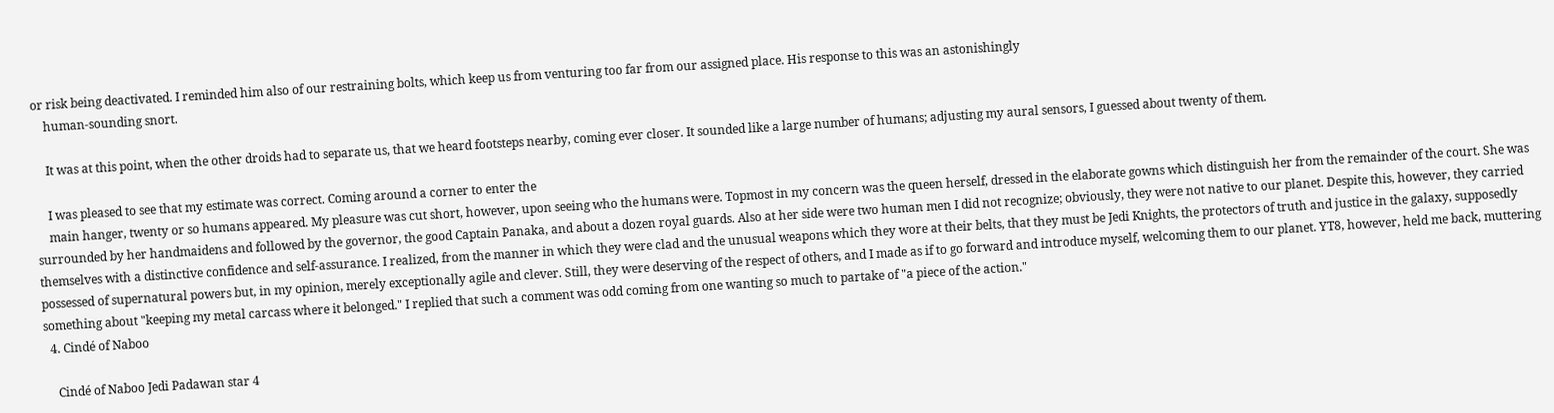or risk being deactivated. I reminded him also of our restraining bolts, which keep us from venturing too far from our assigned place. His response to this was an astonishingly
    human-sounding snort.

    It was at this point, when the other droids had to separate us, that we heard footsteps nearby, coming ever closer. It sounded like a large number of humans; adjusting my aural sensors, I guessed about twenty of them.

    I was pleased to see that my estimate was correct. Coming around a corner to enter the
    main hanger, twenty or so humans appeared. My pleasure was cut short, however, upon seeing who the humans were. Topmost in my concern was the queen herself, dressed in the elaborate gowns which distinguish her from the remainder of the court. She was surrounded by her handmaidens and followed by the governor, the good Captain Panaka, and about a dozen royal guards. Also at her side were two human men I did not recognize; obviously, they were not native to our planet. Despite this, however, they carried themselves with a distinctive confidence and self-assurance. I realized, from the manner in which they were clad and the unusual weapons which they wore at their belts, that they must be Jedi Knights, the protectors of truth and justice in the galaxy, supposedly possessed of supernatural powers but, in my opinion, merely exceptionally agile and clever. Still, they were deserving of the respect of others, and I made as if to go forward and introduce myself, welcoming them to our planet. YT8, however, held me back, muttering something about "keeping my metal carcass where it belonged." I replied that such a comment was odd coming from one wanting so much to partake of "a piece of the action."
  4. Cindé of Naboo

    Cindé of Naboo Jedi Padawan star 4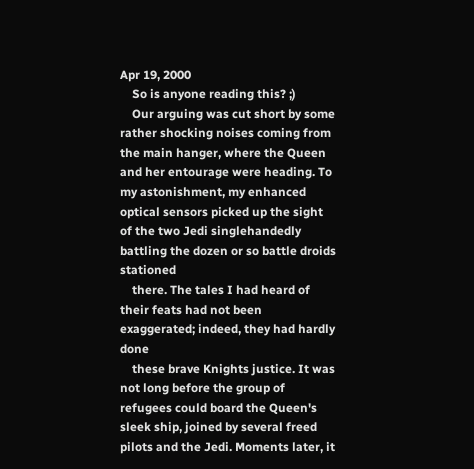Apr 19, 2000
    So is anyone reading this? ;)
    Our arguing was cut short by some rather shocking noises coming from the main hanger, where the Queen and her entourage were heading. To my astonishment, my enhanced optical sensors picked up the sight of the two Jedi singlehandedly battling the dozen or so battle droids stationed
    there. The tales I had heard of their feats had not been exaggerated; indeed, they had hardly done
    these brave Knights justice. It was not long before the group of refugees could board the Queen's sleek ship, joined by several freed pilots and the Jedi. Moments later, it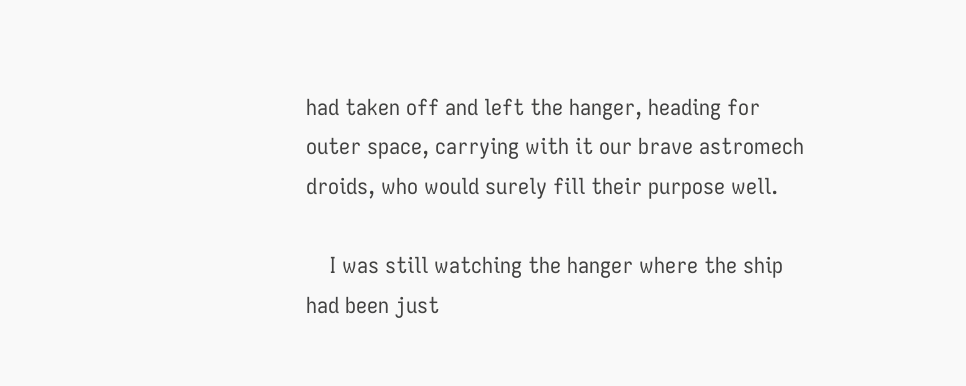had taken off and left the hanger, heading for outer space, carrying with it our brave astromech droids, who would surely fill their purpose well.

    I was still watching the hanger where the ship had been just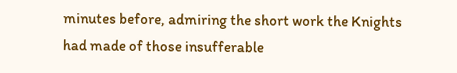minutes before, admiring the short work the Knights had made of those insufferable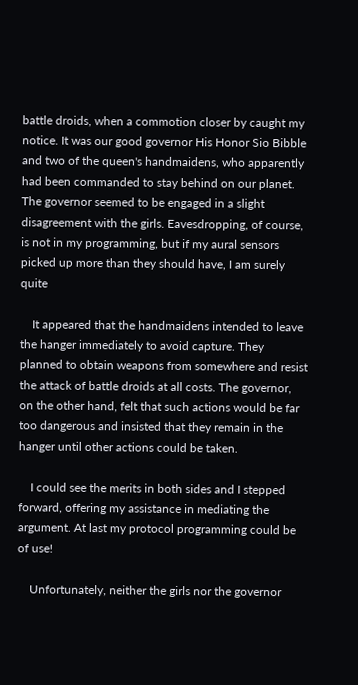battle droids, when a commotion closer by caught my notice. It was our good governor His Honor Sio Bibble and two of the queen's handmaidens, who apparently had been commanded to stay behind on our planet. The governor seemed to be engaged in a slight disagreement with the girls. Eavesdropping, of course, is not in my programming, but if my aural sensors picked up more than they should have, I am surely quite

    It appeared that the handmaidens intended to leave the hanger immediately to avoid capture. They planned to obtain weapons from somewhere and resist the attack of battle droids at all costs. The governor, on the other hand, felt that such actions would be far too dangerous and insisted that they remain in the hanger until other actions could be taken.

    I could see the merits in both sides and I stepped forward, offering my assistance in mediating the argument. At last my protocol programming could be of use!

    Unfortunately, neither the girls nor the governor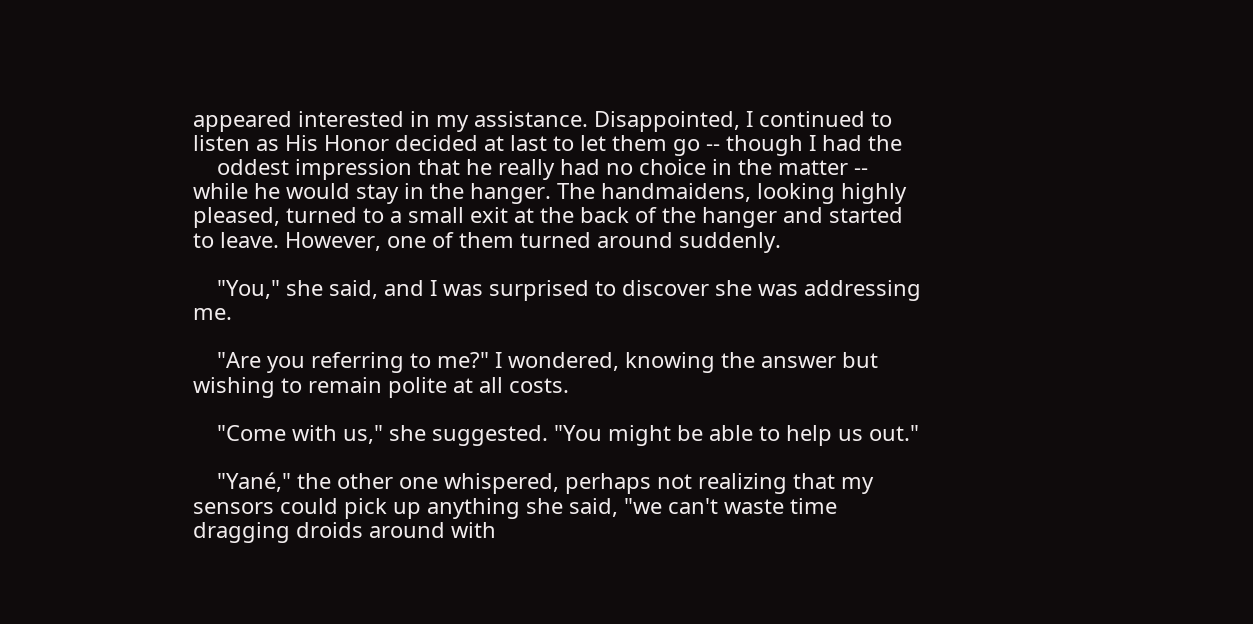appeared interested in my assistance. Disappointed, I continued to listen as His Honor decided at last to let them go -- though I had the
    oddest impression that he really had no choice in the matter -- while he would stay in the hanger. The handmaidens, looking highly pleased, turned to a small exit at the back of the hanger and started to leave. However, one of them turned around suddenly.

    "You," she said, and I was surprised to discover she was addressing me.

    "Are you referring to me?" I wondered, knowing the answer but wishing to remain polite at all costs.

    "Come with us," she suggested. "You might be able to help us out."

    "Yané," the other one whispered, perhaps not realizing that my sensors could pick up anything she said, "we can't waste time dragging droids around with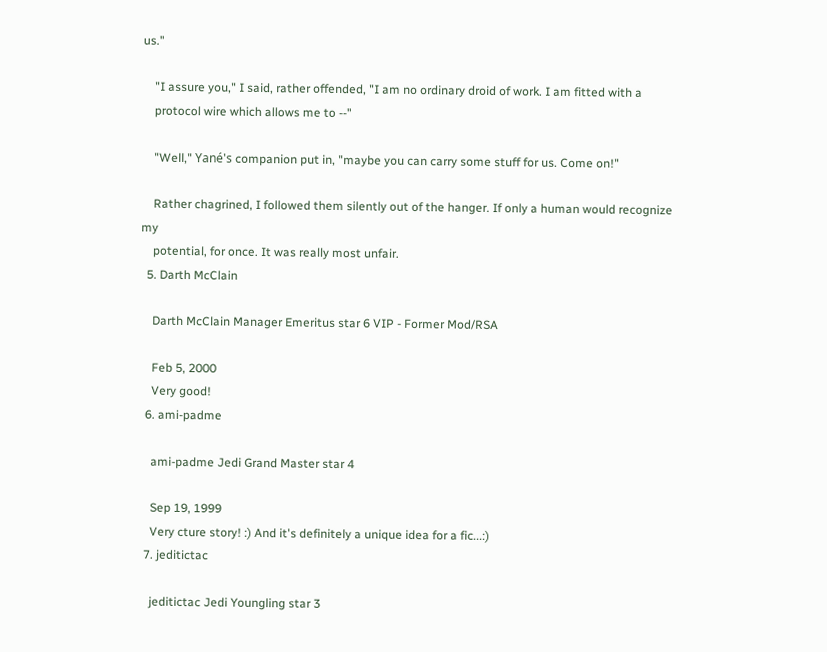us."

    "I assure you," I said, rather offended, "I am no ordinary droid of work. I am fitted with a
    protocol wire which allows me to --"

    "Well," Yané's companion put in, "maybe you can carry some stuff for us. Come on!"

    Rather chagrined, I followed them silently out of the hanger. If only a human would recognize my
    potential, for once. It was really most unfair.
  5. Darth McClain

    Darth McClain Manager Emeritus star 6 VIP - Former Mod/RSA

    Feb 5, 2000
    Very good!
  6. ami-padme

    ami-padme Jedi Grand Master star 4

    Sep 19, 1999
    Very cture story! :) And it's definitely a unique idea for a fic...:)
  7. jeditictac

    jeditictac Jedi Youngling star 3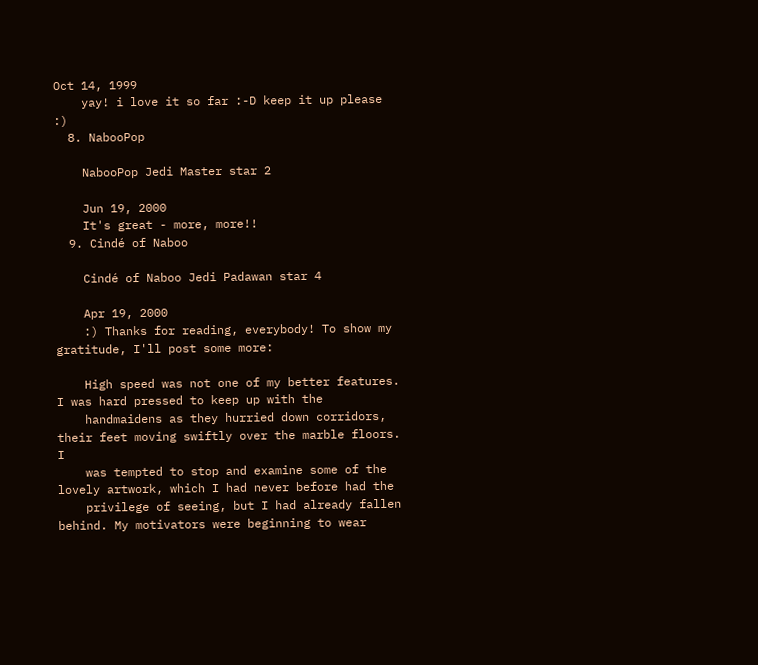Oct 14, 1999
    yay! i love it so far :-D keep it up please :)
  8. NabooPop

    NabooPop Jedi Master star 2

    Jun 19, 2000
    It's great - more, more!!
  9. Cindé of Naboo

    Cindé of Naboo Jedi Padawan star 4

    Apr 19, 2000
    :) Thanks for reading, everybody! To show my gratitude, I'll post some more:

    High speed was not one of my better features. I was hard pressed to keep up with the
    handmaidens as they hurried down corridors, their feet moving swiftly over the marble floors. I
    was tempted to stop and examine some of the lovely artwork, which I had never before had the
    privilege of seeing, but I had already fallen behind. My motivators were beginning to wear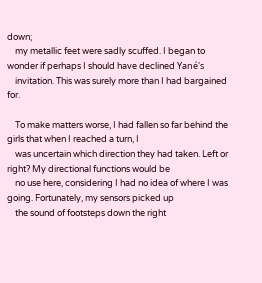down;
    my metallic feet were sadly scuffed. I began to wonder if perhaps I should have declined Yané's
    invitation. This was surely more than I had bargained for.

    To make matters worse, I had fallen so far behind the girls that when I reached a turn, I
    was uncertain which direction they had taken. Left or right? My directional functions would be
    no use here, considering I had no idea of where I was going. Fortunately, my sensors picked up
    the sound of footsteps down the right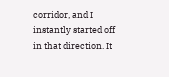corridor, and I instantly started off in that direction. It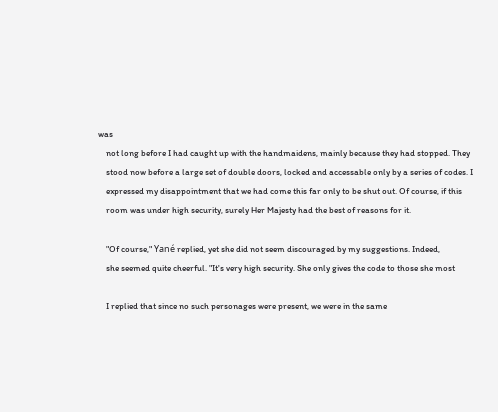was
    not long before I had caught up with the handmaidens, mainly because they had stopped. They
    stood now before a large set of double doors, locked and accessable only by a series of codes. I
    expressed my disappointment that we had come this far only to be shut out. Of course, if this
    room was under high security, surely Her Majesty had the best of reasons for it.

    "Of course," Yané replied, yet she did not seem discouraged by my suggestions. Indeed,
    she seemed quite cheerful. "It's very high security. She only gives the code to those she most

    I replied that since no such personages were present, we were in the same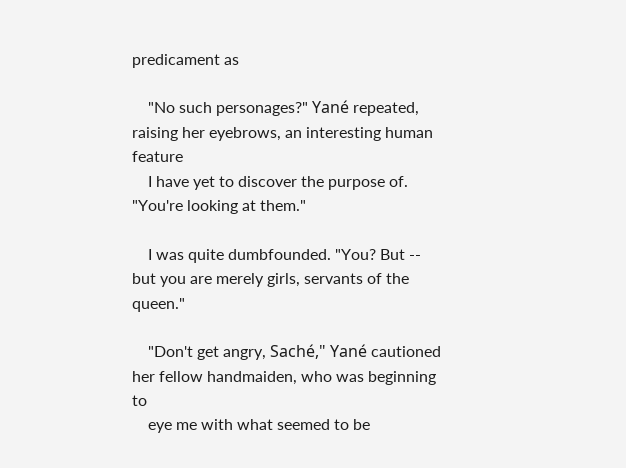predicament as

    "No such personages?" Yané repeated, raising her eyebrows, an interesting human feature
    I have yet to discover the purpose of. "You're looking at them."

    I was quite dumbfounded. "You? But -- but you are merely girls, servants of the queen."

    "Don't get angry, Saché," Yané cautioned her fellow handmaiden, who was beginning to
    eye me with what seemed to be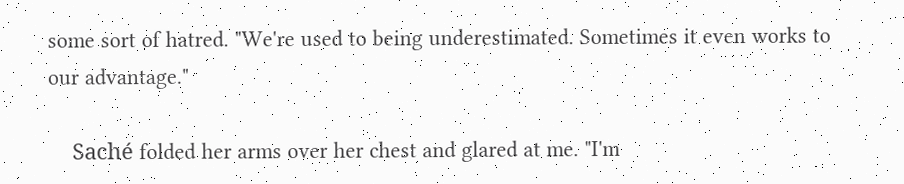some sort of hatred. "We're used to being underestimated. Sometimes it even works to our advantage."

    Saché folded her arms over her chest and glared at me. "I'm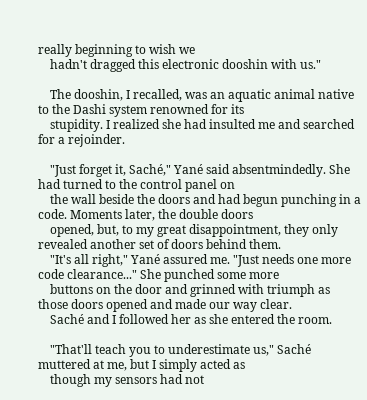really beginning to wish we
    hadn't dragged this electronic dooshin with us."

    The dooshin, I recalled, was an aquatic animal native to the Dashi system renowned for its
    stupidity. I realized she had insulted me and searched for a rejoinder.

    "Just forget it, Saché," Yané said absentmindedly. She had turned to the control panel on
    the wall beside the doors and had begun punching in a code. Moments later, the double doors
    opened, but, to my great disappointment, they only revealed another set of doors behind them.
    "It's all right," Yané assured me. "Just needs one more code clearance..." She punched some more
    buttons on the door and grinned with triumph as those doors opened and made our way clear.
    Saché and I followed her as she entered the room.

    "That'll teach you to underestimate us," Saché muttered at me, but I simply acted as
    though my sensors had not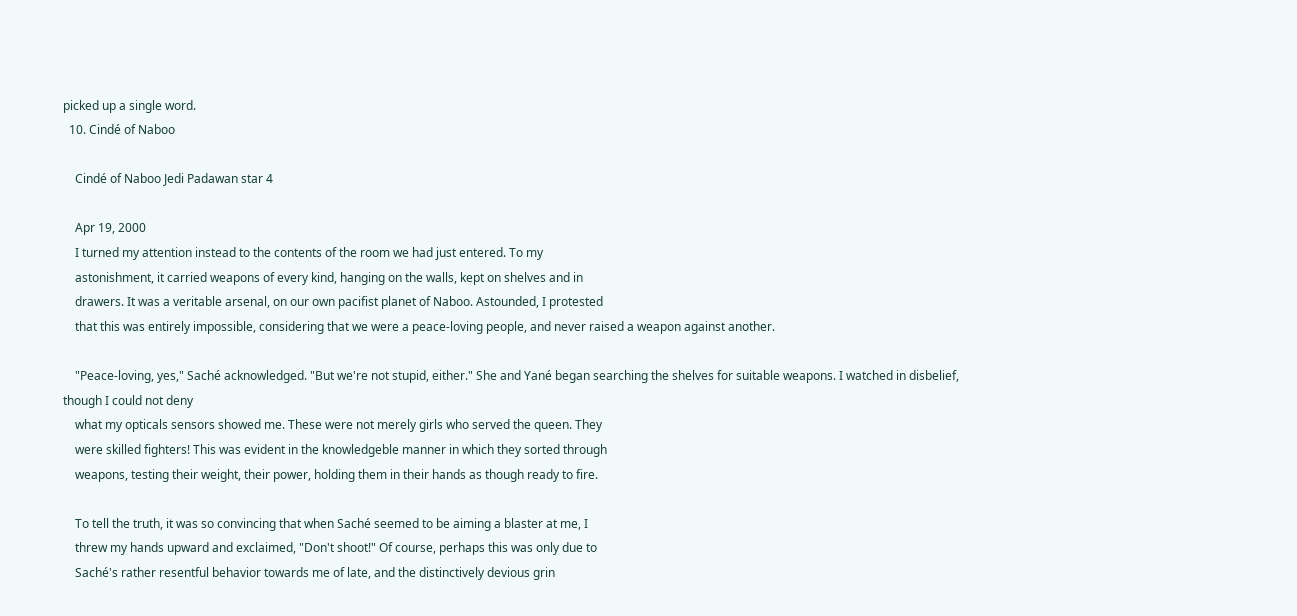picked up a single word.
  10. Cindé of Naboo

    Cindé of Naboo Jedi Padawan star 4

    Apr 19, 2000
    I turned my attention instead to the contents of the room we had just entered. To my
    astonishment, it carried weapons of every kind, hanging on the walls, kept on shelves and in
    drawers. It was a veritable arsenal, on our own pacifist planet of Naboo. Astounded, I protested
    that this was entirely impossible, considering that we were a peace-loving people, and never raised a weapon against another.

    "Peace-loving, yes," Saché acknowledged. "But we're not stupid, either." She and Yané began searching the shelves for suitable weapons. I watched in disbelief, though I could not deny
    what my opticals sensors showed me. These were not merely girls who served the queen. They
    were skilled fighters! This was evident in the knowledgeble manner in which they sorted through
    weapons, testing their weight, their power, holding them in their hands as though ready to fire.

    To tell the truth, it was so convincing that when Saché seemed to be aiming a blaster at me, I
    threw my hands upward and exclaimed, "Don't shoot!" Of course, perhaps this was only due to
    Saché's rather resentful behavior towards me of late, and the distinctively devious grin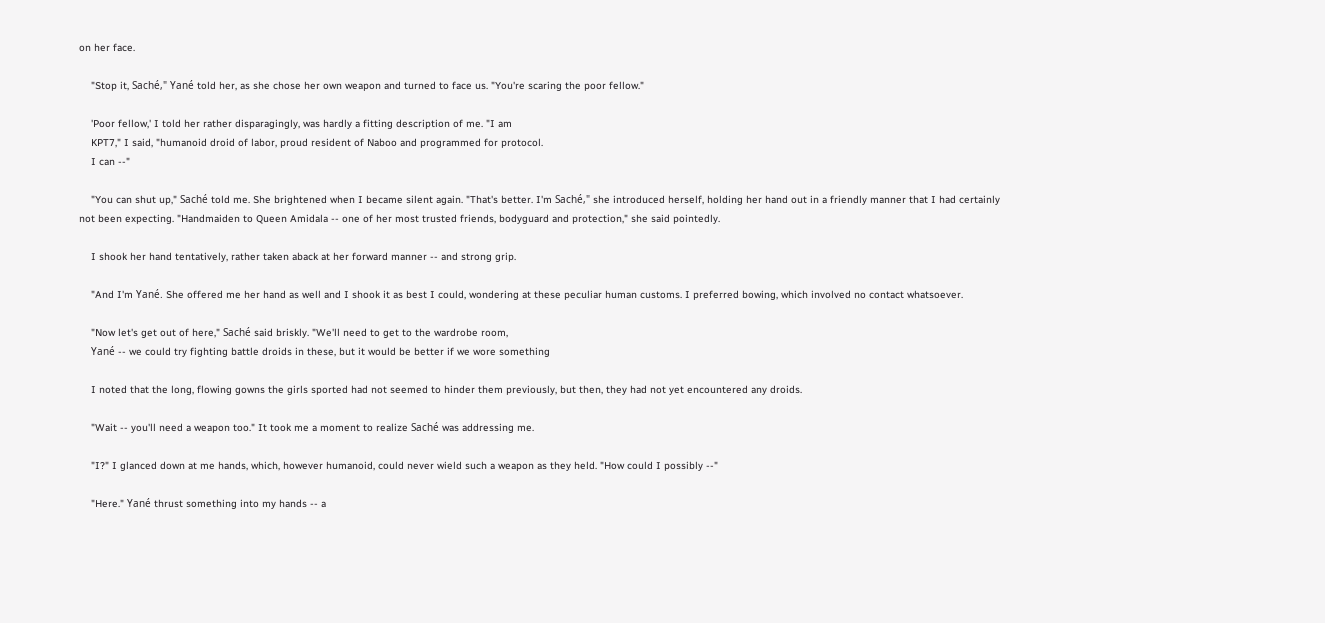on her face.

    "Stop it, Saché," Yané told her, as she chose her own weapon and turned to face us. "You're scaring the poor fellow."

    'Poor fellow,' I told her rather disparagingly, was hardly a fitting description of me. "I am
    KPT7," I said, "humanoid droid of labor, proud resident of Naboo and programmed for protocol.
    I can --"

    "You can shut up," Saché told me. She brightened when I became silent again. "That's better. I'm Saché," she introduced herself, holding her hand out in a friendly manner that I had certainly not been expecting. "Handmaiden to Queen Amidala -- one of her most trusted friends, bodyguard and protection," she said pointedly.

    I shook her hand tentatively, rather taken aback at her forward manner -- and strong grip.

    "And I'm Yané. She offered me her hand as well and I shook it as best I could, wondering at these peculiar human customs. I preferred bowing, which involved no contact whatsoever.

    "Now let's get out of here," Saché said briskly. "We'll need to get to the wardrobe room,
    Yané -- we could try fighting battle droids in these, but it would be better if we wore something

    I noted that the long, flowing gowns the girls sported had not seemed to hinder them previously, but then, they had not yet encountered any droids.

    "Wait -- you'll need a weapon too." It took me a moment to realize Saché was addressing me.

    "I?" I glanced down at me hands, which, however humanoid, could never wield such a weapon as they held. "How could I possibly --"

    "Here." Yané thrust something into my hands -- a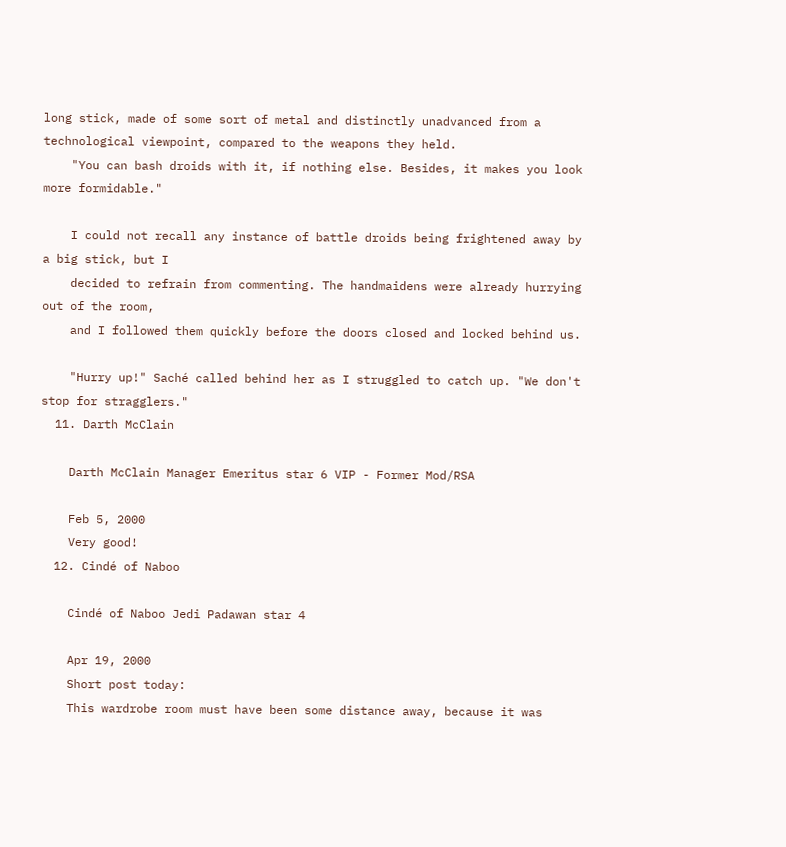long stick, made of some sort of metal and distinctly unadvanced from a technological viewpoint, compared to the weapons they held.
    "You can bash droids with it, if nothing else. Besides, it makes you look more formidable."

    I could not recall any instance of battle droids being frightened away by a big stick, but I
    decided to refrain from commenting. The handmaidens were already hurrying out of the room,
    and I followed them quickly before the doors closed and locked behind us.

    "Hurry up!" Saché called behind her as I struggled to catch up. "We don't stop for stragglers."
  11. Darth McClain

    Darth McClain Manager Emeritus star 6 VIP - Former Mod/RSA

    Feb 5, 2000
    Very good!
  12. Cindé of Naboo

    Cindé of Naboo Jedi Padawan star 4

    Apr 19, 2000
    Short post today:
    This wardrobe room must have been some distance away, because it was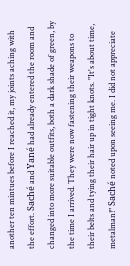another ten mintues before I reached it, my joints aching with the effort. Saché and Yané had already entered the room and changed into more suitable outfits, both a dark shade of green, by the time I arrived. They were now fastening their weapons to their belts and tying their hair up in tight knots. "It's about time, metalman!" Saché noted upon seeing me. I did not appreciate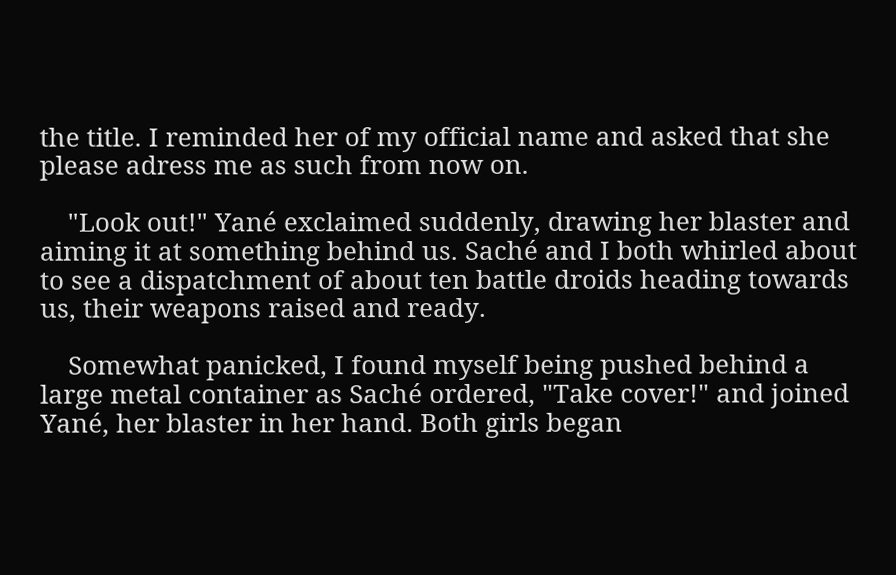the title. I reminded her of my official name and asked that she please adress me as such from now on.

    "Look out!" Yané exclaimed suddenly, drawing her blaster and aiming it at something behind us. Saché and I both whirled about to see a dispatchment of about ten battle droids heading towards us, their weapons raised and ready.

    Somewhat panicked, I found myself being pushed behind a large metal container as Saché ordered, "Take cover!" and joined Yané, her blaster in her hand. Both girls began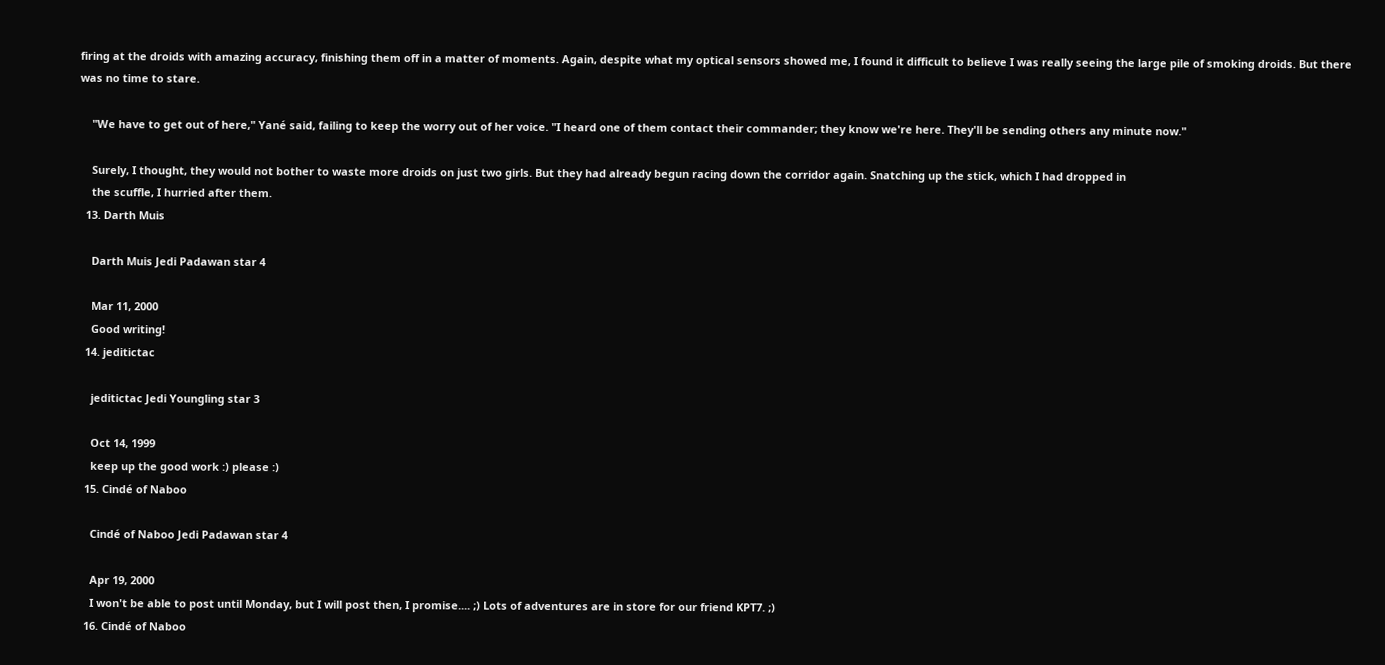firing at the droids with amazing accuracy, finishing them off in a matter of moments. Again, despite what my optical sensors showed me, I found it difficult to believe I was really seeing the large pile of smoking droids. But there was no time to stare.

    "We have to get out of here," Yané said, failing to keep the worry out of her voice. "I heard one of them contact their commander; they know we're here. They'll be sending others any minute now."

    Surely, I thought, they would not bother to waste more droids on just two girls. But they had already begun racing down the corridor again. Snatching up the stick, which I had dropped in
    the scuffle, I hurried after them.
  13. Darth Muis

    Darth Muis Jedi Padawan star 4

    Mar 11, 2000
    Good writing!
  14. jeditictac

    jeditictac Jedi Youngling star 3

    Oct 14, 1999
    keep up the good work :) please :)
  15. Cindé of Naboo

    Cindé of Naboo Jedi Padawan star 4

    Apr 19, 2000
    I won't be able to post until Monday, but I will post then, I promise.... ;) Lots of adventures are in store for our friend KPT7. ;)
  16. Cindé of Naboo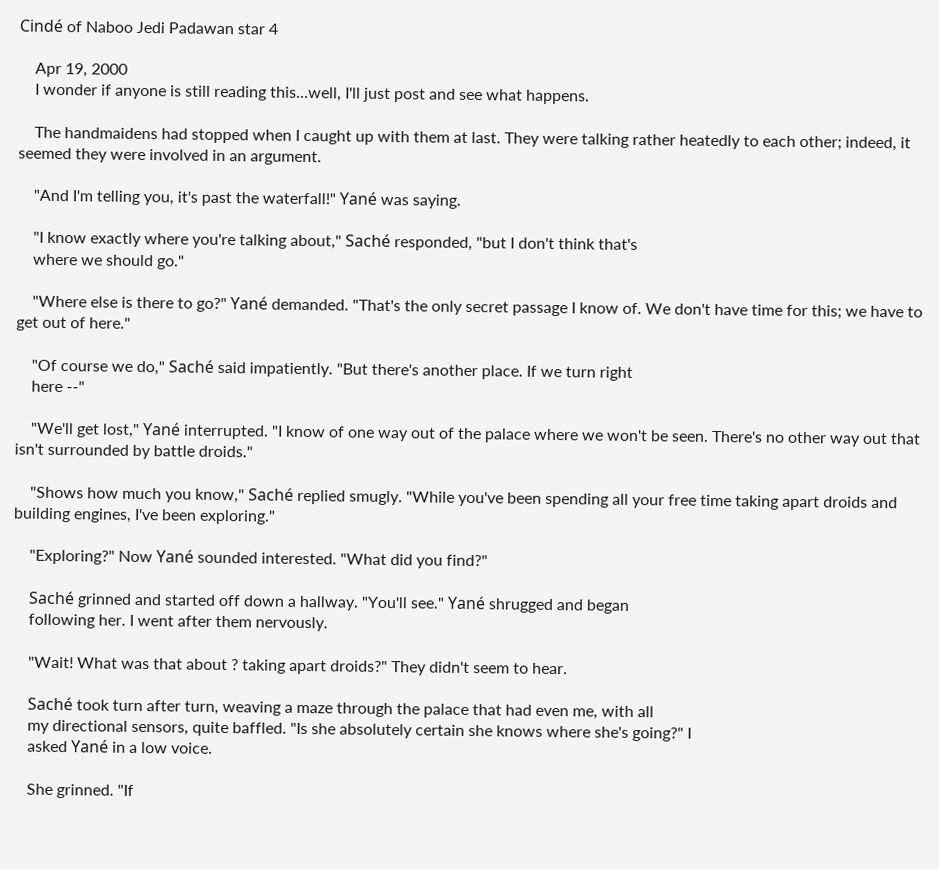Cindé of Naboo Jedi Padawan star 4

    Apr 19, 2000
    I wonder if anyone is still reading this...well, I'll just post and see what happens.

    The handmaidens had stopped when I caught up with them at last. They were talking rather heatedly to each other; indeed, it seemed they were involved in an argument.

    "And I'm telling you, it's past the waterfall!" Yané was saying.

    "I know exactly where you're talking about," Saché responded, "but I don't think that's
    where we should go."

    "Where else is there to go?" Yané demanded. "That's the only secret passage I know of. We don't have time for this; we have to get out of here."

    "Of course we do," Saché said impatiently. "But there's another place. If we turn right
    here --"

    "We'll get lost," Yané interrupted. "I know of one way out of the palace where we won't be seen. There's no other way out that isn't surrounded by battle droids."

    "Shows how much you know," Saché replied smugly. "While you've been spending all your free time taking apart droids and building engines, I've been exploring."

    "Exploring?" Now Yané sounded interested. "What did you find?"

    Saché grinned and started off down a hallway. "You'll see." Yané shrugged and began
    following her. I went after them nervously.

    "Wait! What was that about ? taking apart droids?" They didn't seem to hear.

    Saché took turn after turn, weaving a maze through the palace that had even me, with all
    my directional sensors, quite baffled. "Is she absolutely certain she knows where she's going?" I
    asked Yané in a low voice.

    She grinned. "If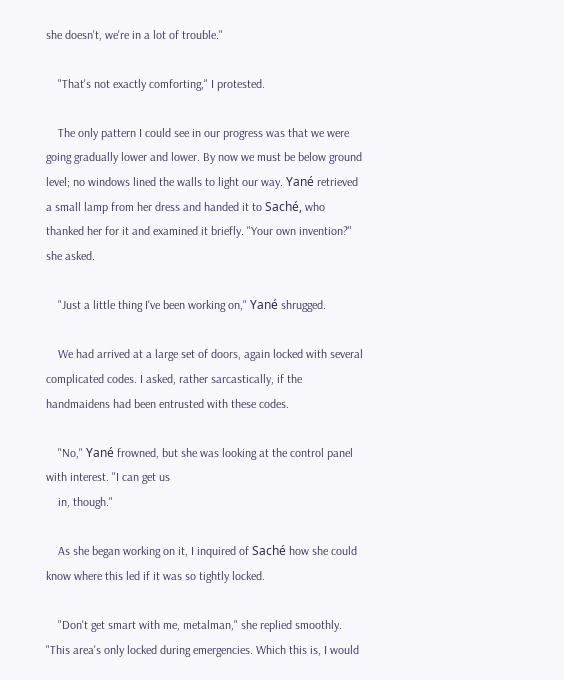she doesn't, we're in a lot of trouble."

    "That's not exactly comforting," I protested.

    The only pattern I could see in our progress was that we were going gradually lower and lower. By now we must be below ground level; no windows lined the walls to light our way. Yané retrieved a small lamp from her dress and handed it to Saché, who thanked her for it and examined it briefly. "Your own invention?" she asked.

    "Just a little thing I've been working on," Yané shrugged.

    We had arrived at a large set of doors, again locked with several complicated codes. I asked, rather sarcastically, if the handmaidens had been entrusted with these codes.

    "No," Yané frowned, but she was looking at the control panel with interest. "I can get us
    in, though."

    As she began working on it, I inquired of Saché how she could know where this led if it was so tightly locked.

    "Don't get smart with me, metalman," she replied smoothly. "This area's only locked during emergencies. Which this is, I would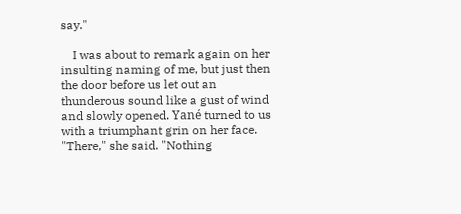say."

    I was about to remark again on her insulting naming of me, but just then the door before us let out an thunderous sound like a gust of wind and slowly opened. Yané turned to us with a triumphant grin on her face. "There," she said. "Nothing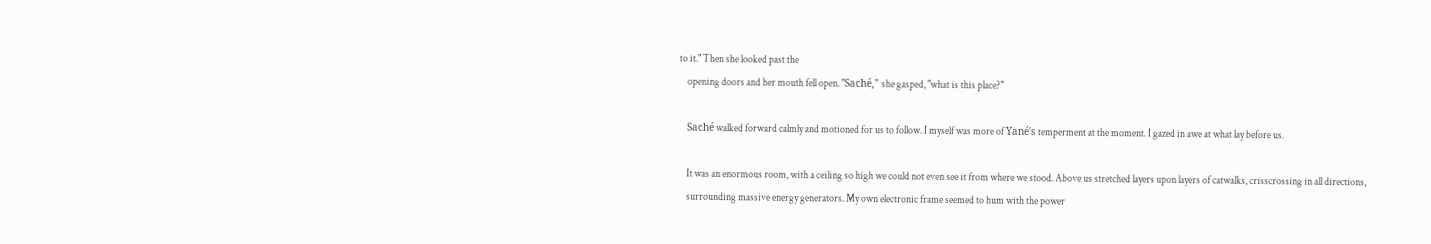to it." Then she looked past the
    opening doors and her mouth fell open. "Saché," she gasped, "what is this place?"

    Saché walked forward calmly and motioned for us to follow. I myself was more of Yané's temperment at the moment. I gazed in awe at what lay before us.

    It was an enormous room, with a ceiling so high we could not even see it from where we stood. Above us stretched layers upon layers of catwalks, crisscrossing in all directions,
    surrounding massive energy generators. My own electronic frame seemed to hum with the power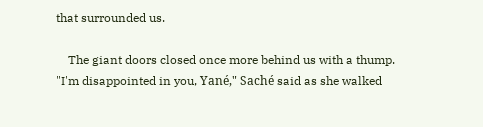that surrounded us.

    The giant doors closed once more behind us with a thump. "I'm disappointed in you, Yané," Saché said as she walked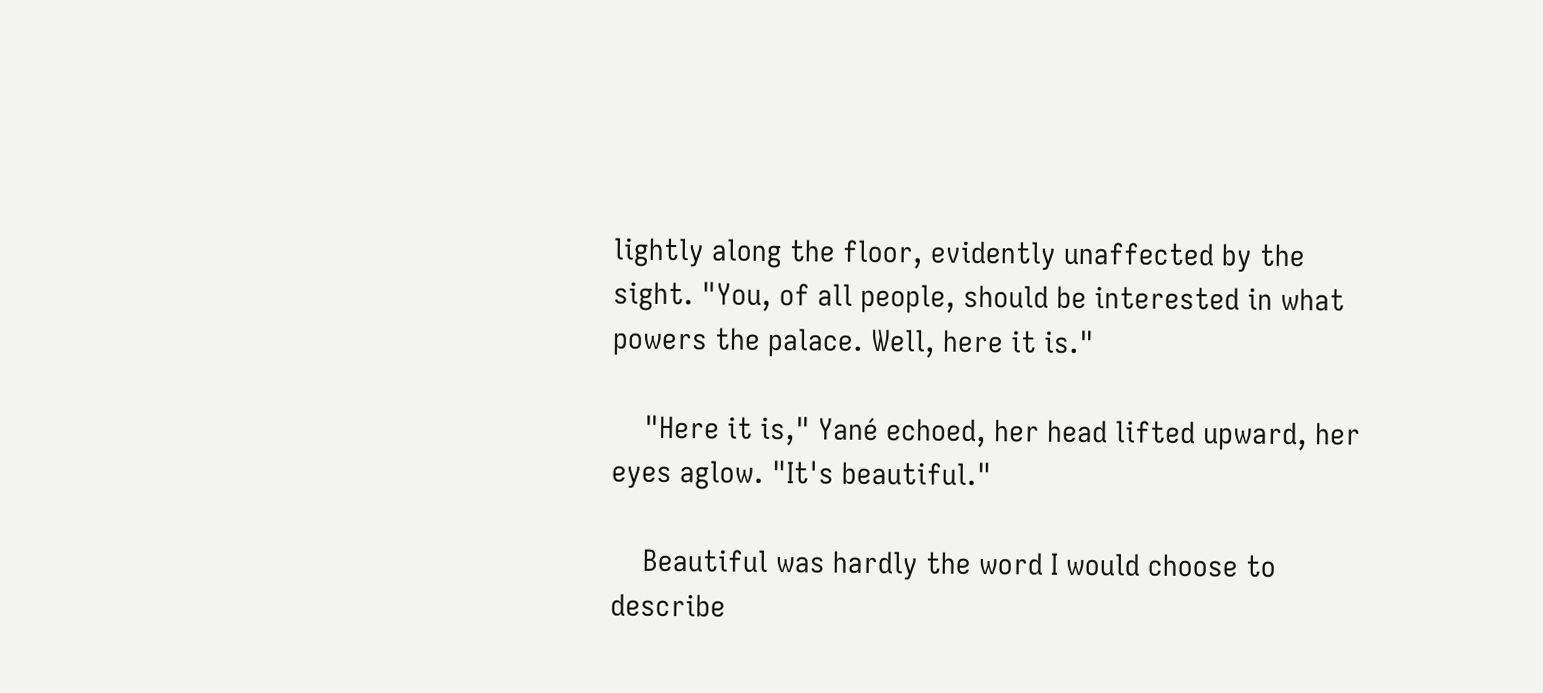lightly along the floor, evidently unaffected by the sight. "You, of all people, should be interested in what powers the palace. Well, here it is."

    "Here it is," Yané echoed, her head lifted upward, her eyes aglow. "It's beautiful."

    Beautiful was hardly the word I would choose to describe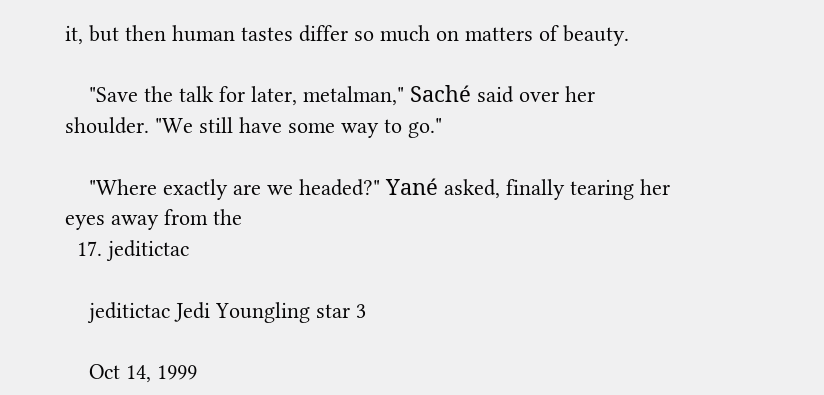it, but then human tastes differ so much on matters of beauty.

    "Save the talk for later, metalman," Saché said over her shoulder. "We still have some way to go."

    "Where exactly are we headed?" Yané asked, finally tearing her eyes away from the
  17. jeditictac

    jeditictac Jedi Youngling star 3

    Oct 14, 1999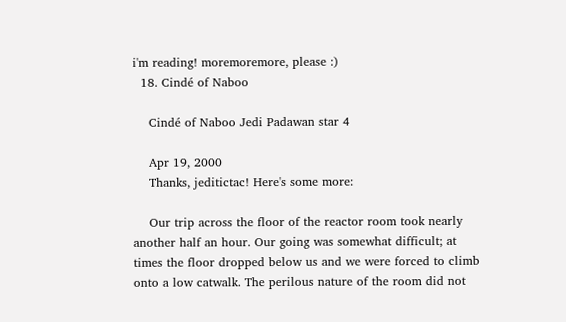i'm reading! moremoremore, please :)
  18. Cindé of Naboo

    Cindé of Naboo Jedi Padawan star 4

    Apr 19, 2000
    Thanks, jeditictac! Here's some more:

    Our trip across the floor of the reactor room took nearly another half an hour. Our going was somewhat difficult; at times the floor dropped below us and we were forced to climb onto a low catwalk. The perilous nature of the room did not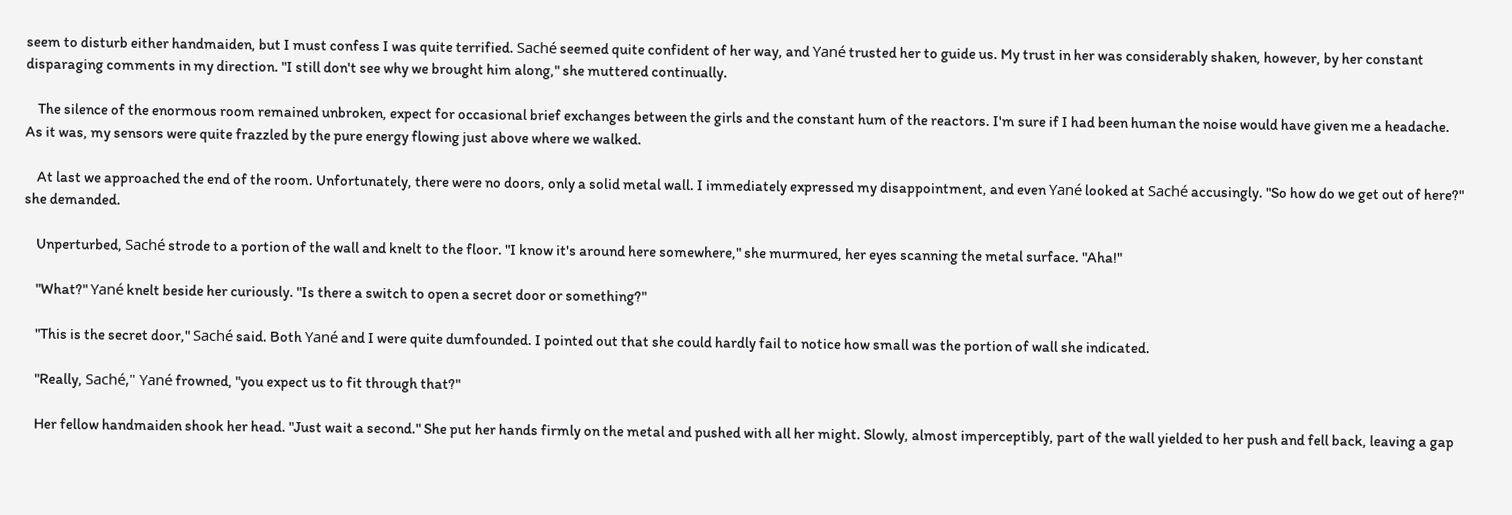seem to disturb either handmaiden, but I must confess I was quite terrified. Saché seemed quite confident of her way, and Yané trusted her to guide us. My trust in her was considerably shaken, however, by her constant disparaging comments in my direction. "I still don't see why we brought him along," she muttered continually.

    The silence of the enormous room remained unbroken, expect for occasional brief exchanges between the girls and the constant hum of the reactors. I'm sure if I had been human the noise would have given me a headache. As it was, my sensors were quite frazzled by the pure energy flowing just above where we walked.

    At last we approached the end of the room. Unfortunately, there were no doors, only a solid metal wall. I immediately expressed my disappointment, and even Yané looked at Saché accusingly. "So how do we get out of here?" she demanded.

    Unperturbed, Saché strode to a portion of the wall and knelt to the floor. "I know it's around here somewhere," she murmured, her eyes scanning the metal surface. "Aha!"

    "What?" Yané knelt beside her curiously. "Is there a switch to open a secret door or something?"

    "This is the secret door," Saché said. Both Yané and I were quite dumfounded. I pointed out that she could hardly fail to notice how small was the portion of wall she indicated.

    "Really, Saché," Yané frowned, "you expect us to fit through that?"

    Her fellow handmaiden shook her head. "Just wait a second." She put her hands firmly on the metal and pushed with all her might. Slowly, almost imperceptibly, part of the wall yielded to her push and fell back, leaving a gap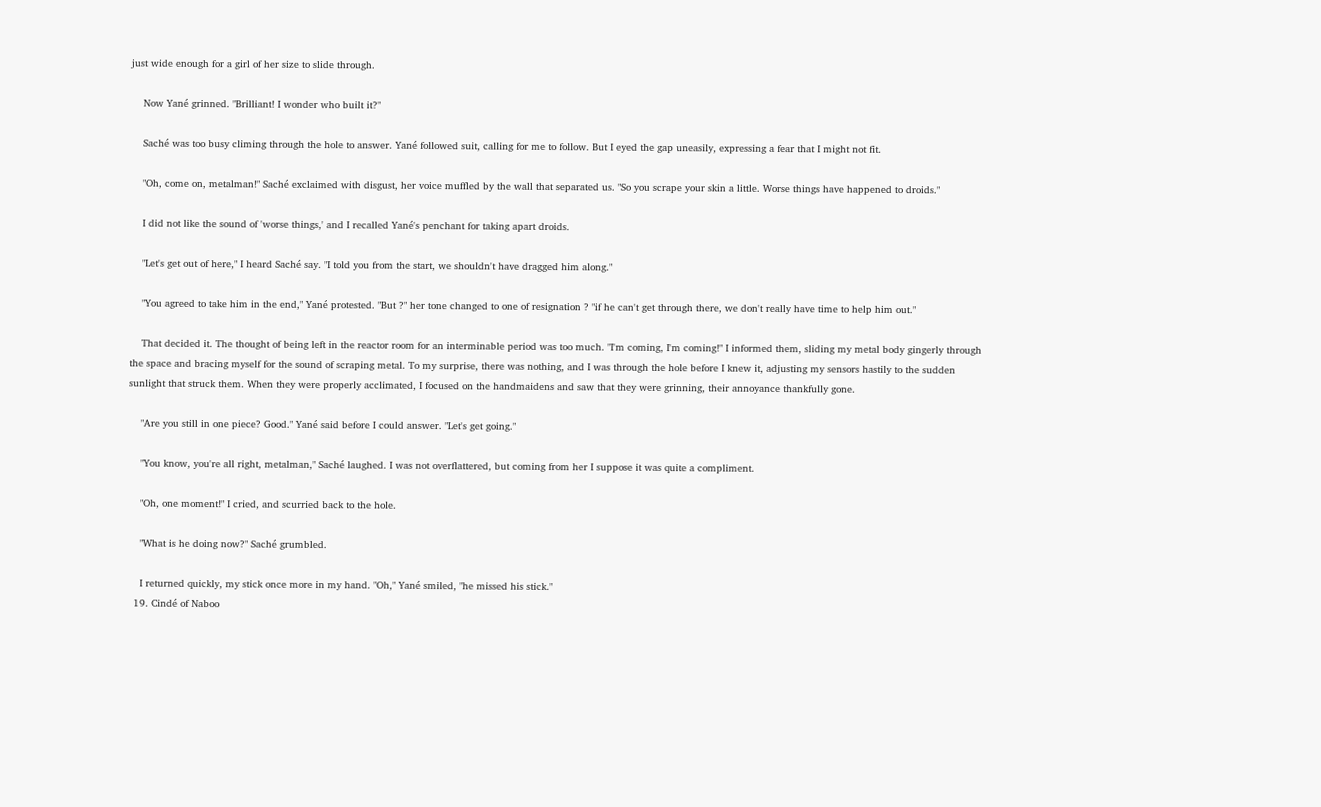just wide enough for a girl of her size to slide through.

    Now Yané grinned. "Brilliant! I wonder who built it?"

    Saché was too busy climing through the hole to answer. Yané followed suit, calling for me to follow. But I eyed the gap uneasily, expressing a fear that I might not fit.

    "Oh, come on, metalman!" Saché exclaimed with disgust, her voice muffled by the wall that separated us. "So you scrape your skin a little. Worse things have happened to droids."

    I did not like the sound of 'worse things,' and I recalled Yané's penchant for taking apart droids.

    "Let's get out of here," I heard Saché say. "I told you from the start, we shouldn't have dragged him along."

    "You agreed to take him in the end," Yané protested. "But ?" her tone changed to one of resignation ? "if he can't get through there, we don't really have time to help him out."

    That decided it. The thought of being left in the reactor room for an interminable period was too much. "I'm coming, I'm coming!" I informed them, sliding my metal body gingerly through the space and bracing myself for the sound of scraping metal. To my surprise, there was nothing, and I was through the hole before I knew it, adjusting my sensors hastily to the sudden sunlight that struck them. When they were properly acclimated, I focused on the handmaidens and saw that they were grinning, their annoyance thankfully gone.

    "Are you still in one piece? Good." Yané said before I could answer. "Let's get going."

    "You know, you're all right, metalman," Saché laughed. I was not overflattered, but coming from her I suppose it was quite a compliment.

    "Oh, one moment!" I cried, and scurried back to the hole.

    "What is he doing now?" Saché grumbled.

    I returned quickly, my stick once more in my hand. "Oh," Yané smiled, "he missed his stick."
  19. Cindé of Naboo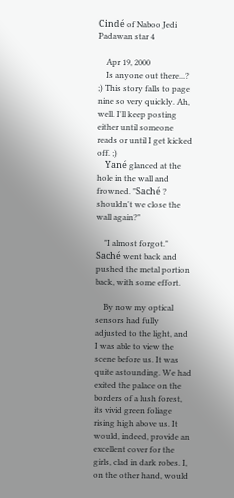Cindé of Naboo Jedi Padawan star 4

    Apr 19, 2000
    Is anyone out there...? ;) This story falls to page nine so very quickly. Ah, well. I'll keep posting either until someone reads or until I get kicked off. ;)
    Yané glanced at the hole in the wall and frowned. "Saché ? shouldn't we close the wall again?"

    "I almost forgot." Saché went back and pushed the metal portion back, with some effort.

    By now my optical sensors had fully adjusted to the light, and I was able to view the scene before us. It was quite astounding. We had exited the palace on the borders of a lush forest, its vivid green foliage rising high above us. It would, indeed, provide an excellent cover for the girls, clad in dark robes. I, on the other hand, would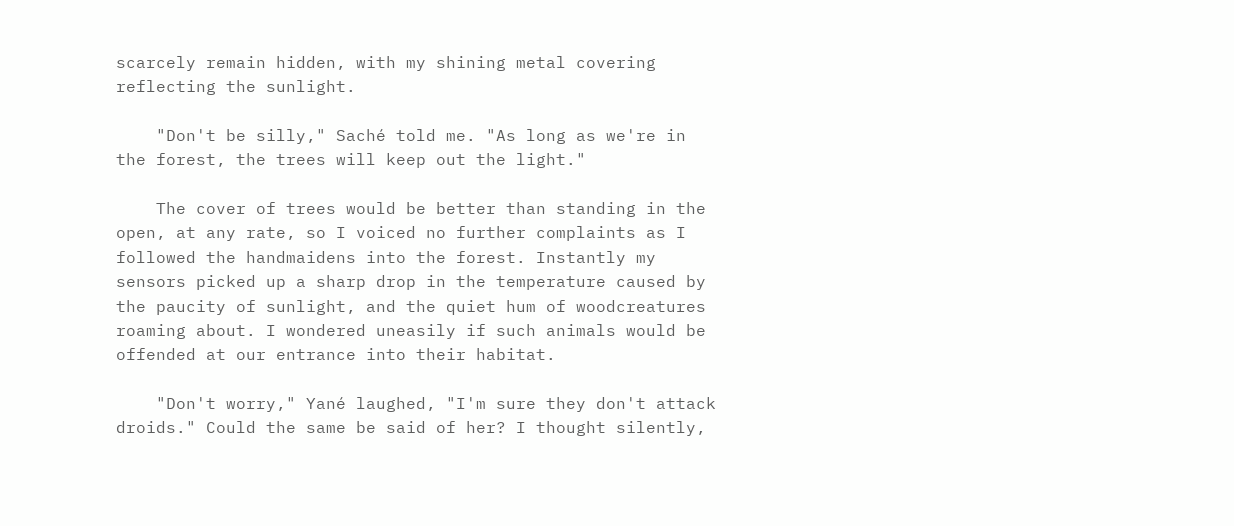scarcely remain hidden, with my shining metal covering reflecting the sunlight.

    "Don't be silly," Saché told me. "As long as we're in the forest, the trees will keep out the light."

    The cover of trees would be better than standing in the open, at any rate, so I voiced no further complaints as I followed the handmaidens into the forest. Instantly my sensors picked up a sharp drop in the temperature caused by the paucity of sunlight, and the quiet hum of woodcreatures roaming about. I wondered uneasily if such animals would be offended at our entrance into their habitat.

    "Don't worry," Yané laughed, "I'm sure they don't attack droids." Could the same be said of her? I thought silently,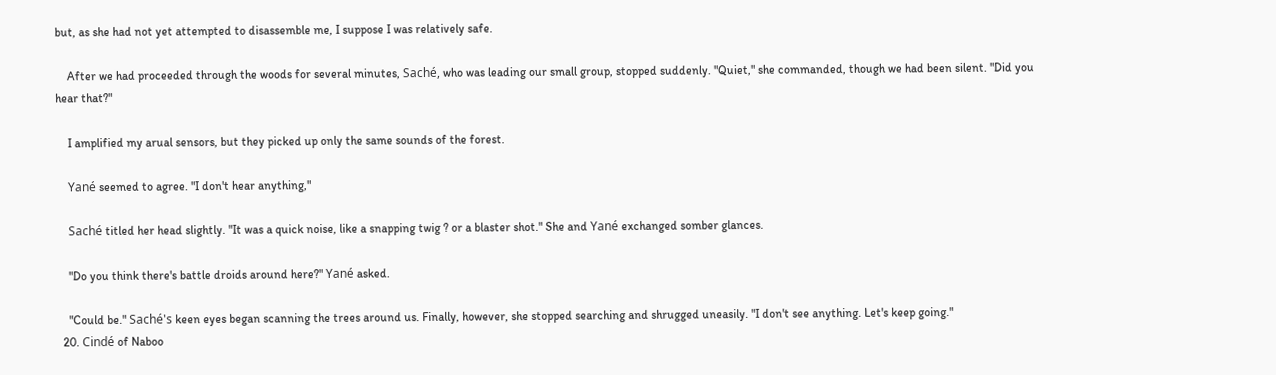but, as she had not yet attempted to disassemble me, I suppose I was relatively safe.

    After we had proceeded through the woods for several minutes, Saché, who was leading our small group, stopped suddenly. "Quiet," she commanded, though we had been silent. "Did you hear that?"

    I amplified my arual sensors, but they picked up only the same sounds of the forest.

    Yané seemed to agree. "I don't hear anything,"

    Saché titled her head slightly. "It was a quick noise, like a snapping twig ? or a blaster shot." She and Yané exchanged somber glances.

    "Do you think there's battle droids around here?" Yané asked.

    "Could be." Saché's keen eyes began scanning the trees around us. Finally, however, she stopped searching and shrugged uneasily. "I don't see anything. Let's keep going."
  20. Cindé of Naboo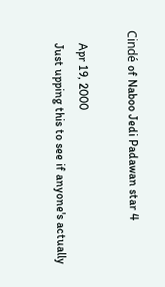Cindé of Naboo Jedi Padawan star 4

    Apr 19, 2000
    Just upping this to see if anyone's actually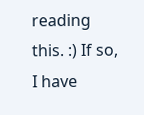reading this. :) If so, I have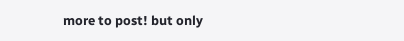more to post! but only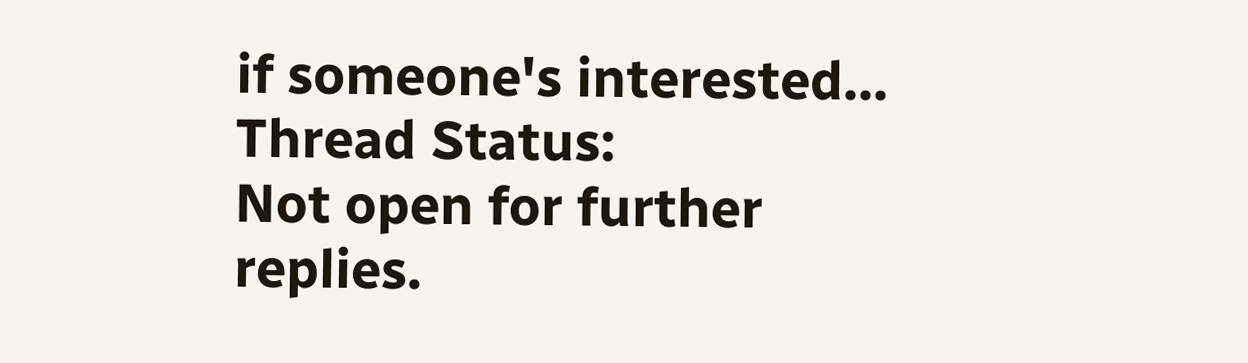if someone's interested...
Thread Status:
Not open for further replies.